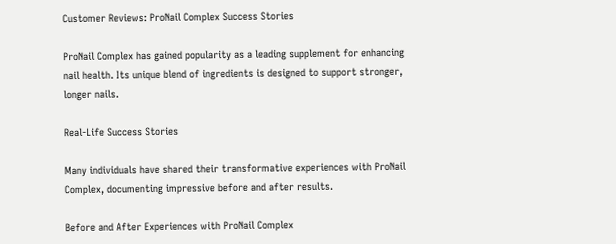Customer Reviews: ProNail Complex Success Stories

ProNail Complex has gained popularity as a leading supplement for enhancing nail health. Its unique blend of ingredients is designed to support stronger, longer nails.

Real-Life Success Stories

Many individuals have shared their transformative experiences with ProNail Complex, documenting impressive before and after results.

Before and After Experiences with ProNail Complex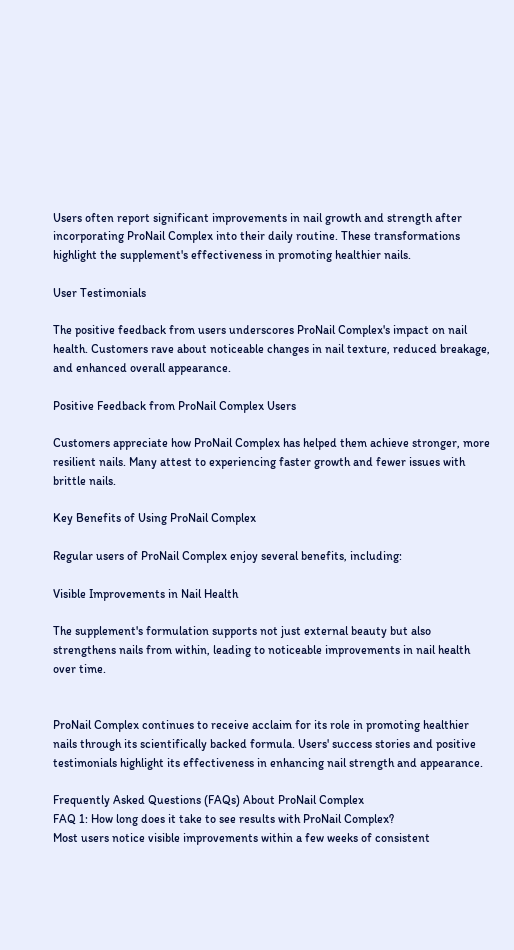Users often report significant improvements in nail growth and strength after incorporating ProNail Complex into their daily routine. These transformations highlight the supplement's effectiveness in promoting healthier nails.

User Testimonials

The positive feedback from users underscores ProNail Complex's impact on nail health. Customers rave about noticeable changes in nail texture, reduced breakage, and enhanced overall appearance.

Positive Feedback from ProNail Complex Users

Customers appreciate how ProNail Complex has helped them achieve stronger, more resilient nails. Many attest to experiencing faster growth and fewer issues with brittle nails.

Key Benefits of Using ProNail Complex

Regular users of ProNail Complex enjoy several benefits, including:

Visible Improvements in Nail Health

The supplement's formulation supports not just external beauty but also strengthens nails from within, leading to noticeable improvements in nail health over time.


ProNail Complex continues to receive acclaim for its role in promoting healthier nails through its scientifically backed formula. Users' success stories and positive testimonials highlight its effectiveness in enhancing nail strength and appearance.

Frequently Asked Questions (FAQs) About ProNail Complex
FAQ 1: How long does it take to see results with ProNail Complex?
Most users notice visible improvements within a few weeks of consistent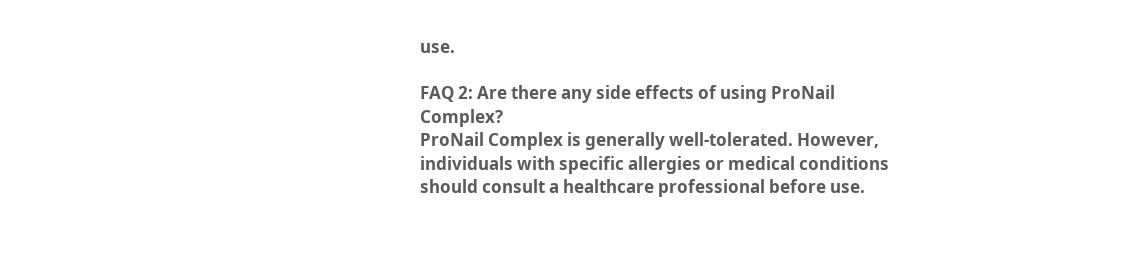use.

FAQ 2: Are there any side effects of using ProNail Complex?
ProNail Complex is generally well-tolerated. However, individuals with specific allergies or medical conditions should consult a healthcare professional before use.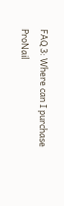FAQ 3: Where can I purchase ProNail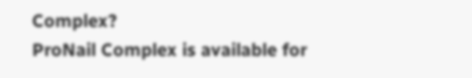Complex?
ProNail Complex is available for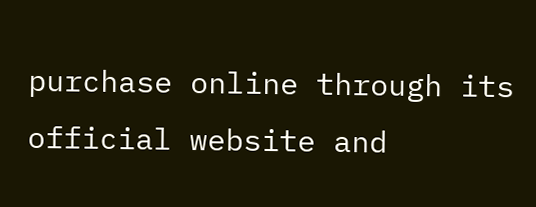purchase online through its official website and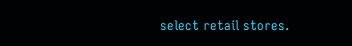select retail stores.